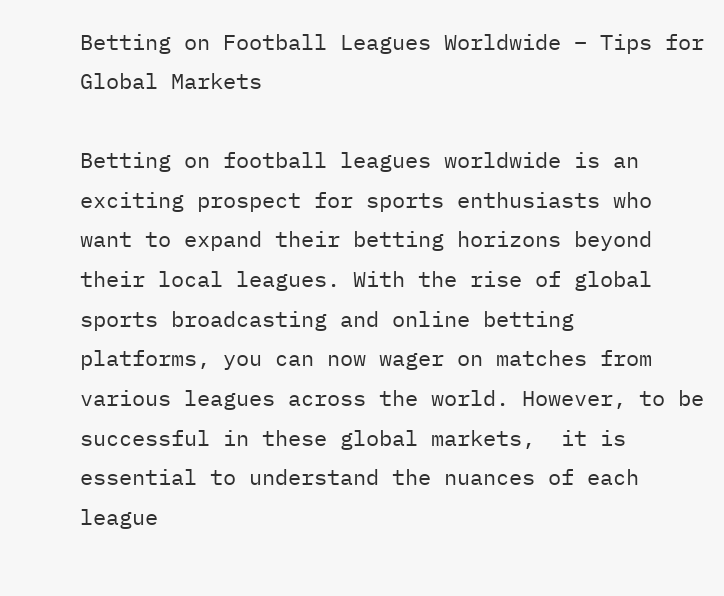Betting on Football Leagues Worldwide – Tips for Global Markets

Betting on football leagues worldwide is an exciting prospect for sports enthusiasts who want to expand their betting horizons beyond their local leagues. With the rise of global sports broadcasting and online betting platforms, you can now wager on matches from various leagues across the world. However, to be successful in these global markets,  it is essential to understand the nuances of each league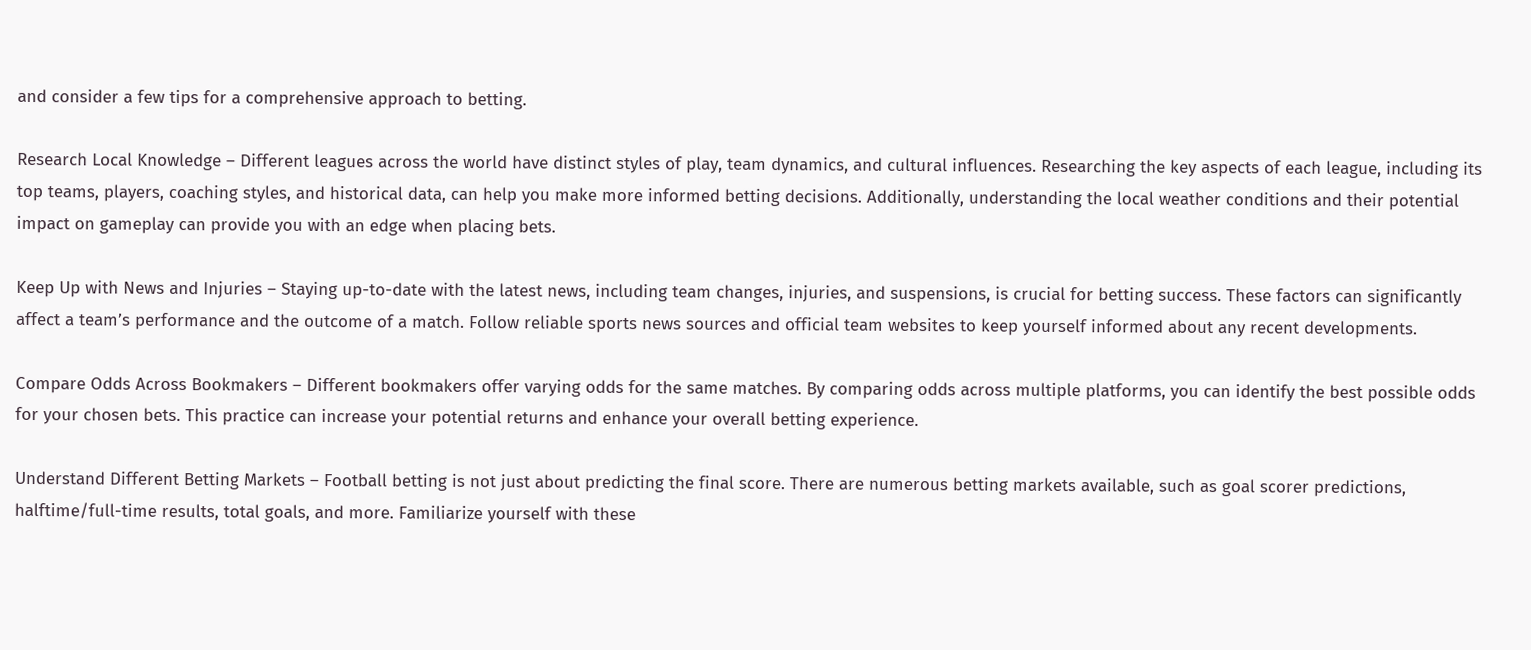and consider a few tips for a comprehensive approach to betting.

Research Local Knowledge – Different leagues across the world have distinct styles of play, team dynamics, and cultural influences. Researching the key aspects of each league, including its top teams, players, coaching styles, and historical data, can help you make more informed betting decisions. Additionally, understanding the local weather conditions and their potential impact on gameplay can provide you with an edge when placing bets.

Keep Up with News and Injuries – Staying up-to-date with the latest news, including team changes, injuries, and suspensions, is crucial for betting success. These factors can significantly affect a team’s performance and the outcome of a match. Follow reliable sports news sources and official team websites to keep yourself informed about any recent developments.

Compare Odds Across Bookmakers – Different bookmakers offer varying odds for the same matches. By comparing odds across multiple platforms, you can identify the best possible odds for your chosen bets. This practice can increase your potential returns and enhance your overall betting experience.

Understand Different Betting Markets – Football betting is not just about predicting the final score. There are numerous betting markets available, such as goal scorer predictions, halftime/full-time results, total goals, and more. Familiarize yourself with these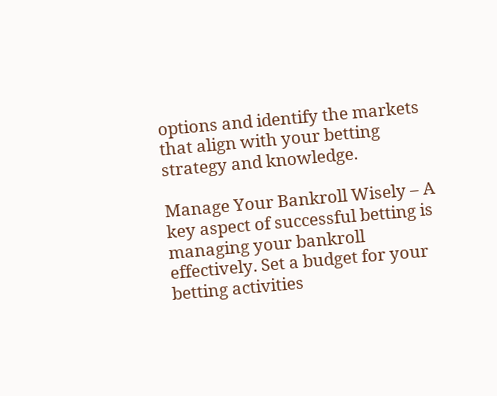options and identify the markets that align with your betting strategy and knowledge.

Manage Your Bankroll Wisely – A key aspect of successful betting is managing your bankroll effectively. Set a budget for your betting activities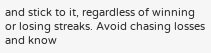and stick to it, regardless of winning or losing streaks. Avoid chasing losses and know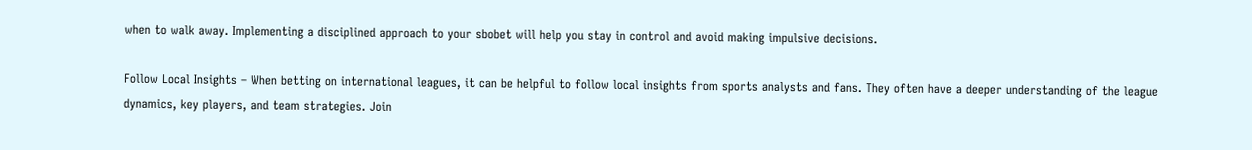when to walk away. Implementing a disciplined approach to your sbobet will help you stay in control and avoid making impulsive decisions.

Follow Local Insights – When betting on international leagues, it can be helpful to follow local insights from sports analysts and fans. They often have a deeper understanding of the league dynamics, key players, and team strategies. Join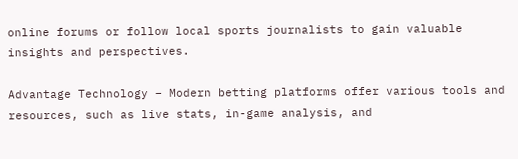online forums or follow local sports journalists to gain valuable insights and perspectives.

Advantage Technology – Modern betting platforms offer various tools and resources, such as live stats, in-game analysis, and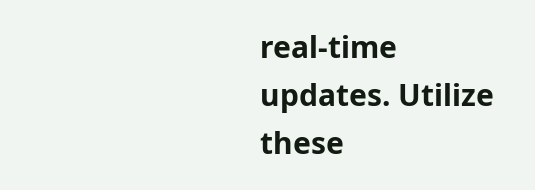real-time updates. Utilize these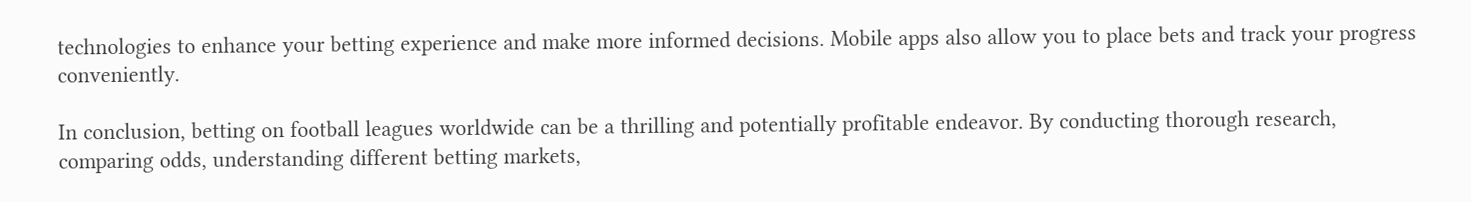technologies to enhance your betting experience and make more informed decisions. Mobile apps also allow you to place bets and track your progress conveniently.

In conclusion, betting on football leagues worldwide can be a thrilling and potentially profitable endeavor. By conducting thorough research, comparing odds, understanding different betting markets,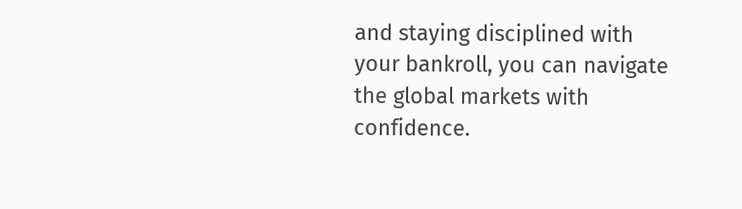and staying disciplined with your bankroll, you can navigate the global markets with confidence.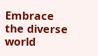Embrace the diverse world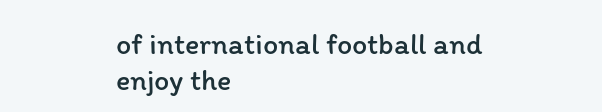of international football and enjoy the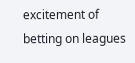excitement of betting on leagues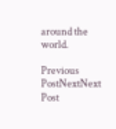around the world.

Previous PostNextNext Post